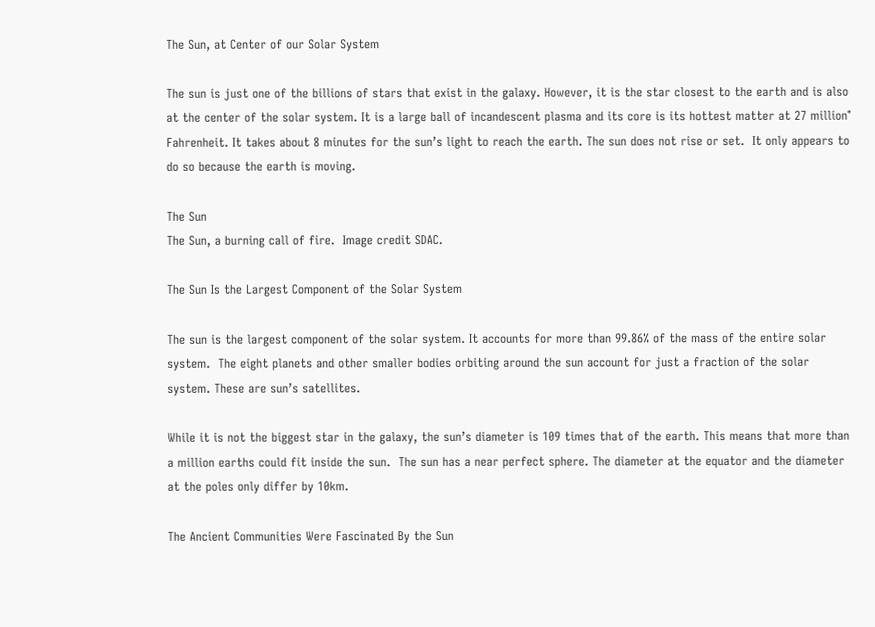The Sun, at Center of our Solar System

The sun is just one of the billions of stars that exist in the galaxy. However, it is the star closest to the earth and is also at the center of the solar system. It is a large ball of incandescent plasma and its core is its hottest matter at 27 million° Fahrenheit. It takes about 8 minutes for the sun’s light to reach the earth. The sun does not rise or set.  It only appears to do so because the earth is moving.

The Sun
The Sun, a burning call of fire.  Image credit SDAC.

The Sun Is the Largest Component of the Solar System

The sun is the largest component of the solar system. It accounts for more than 99.86% of the mass of the entire solar system.  The eight planets and other smaller bodies orbiting around the sun account for just a fraction of the solar system. These are sun’s satellites.

While it is not the biggest star in the galaxy, the sun’s diameter is 109 times that of the earth. This means that more than a million earths could fit inside the sun.  The sun has a near perfect sphere. The diameter at the equator and the diameter at the poles only differ by 10km.

The Ancient Communities Were Fascinated By the Sun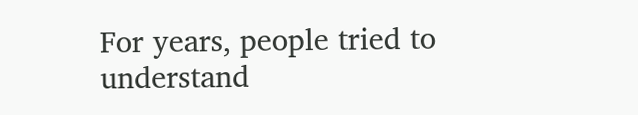For years, people tried to understand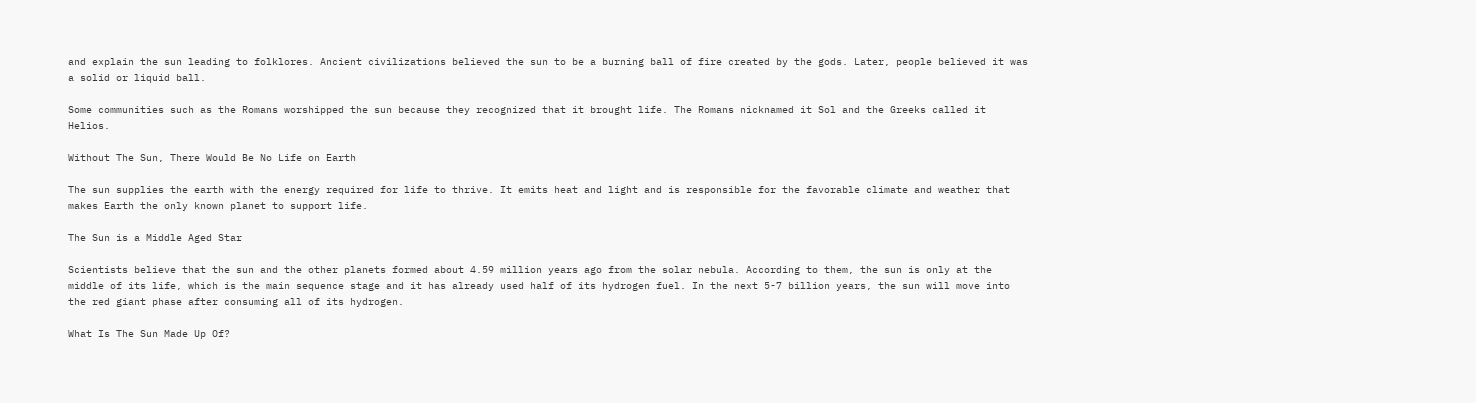and explain the sun leading to folklores. Ancient civilizations believed the sun to be a burning ball of fire created by the gods. Later, people believed it was a solid or liquid ball.

Some communities such as the Romans worshipped the sun because they recognized that it brought life. The Romans nicknamed it Sol and the Greeks called it Helios.

Without The Sun, There Would Be No Life on Earth

The sun supplies the earth with the energy required for life to thrive. It emits heat and light and is responsible for the favorable climate and weather that makes Earth the only known planet to support life.

The Sun is a Middle Aged Star

Scientists believe that the sun and the other planets formed about 4.59 million years ago from the solar nebula. According to them, the sun is only at the middle of its life, which is the main sequence stage and it has already used half of its hydrogen fuel. In the next 5-7 billion years, the sun will move into the red giant phase after consuming all of its hydrogen.

What Is The Sun Made Up Of?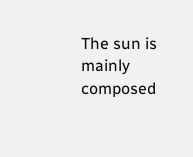The sun is mainly composed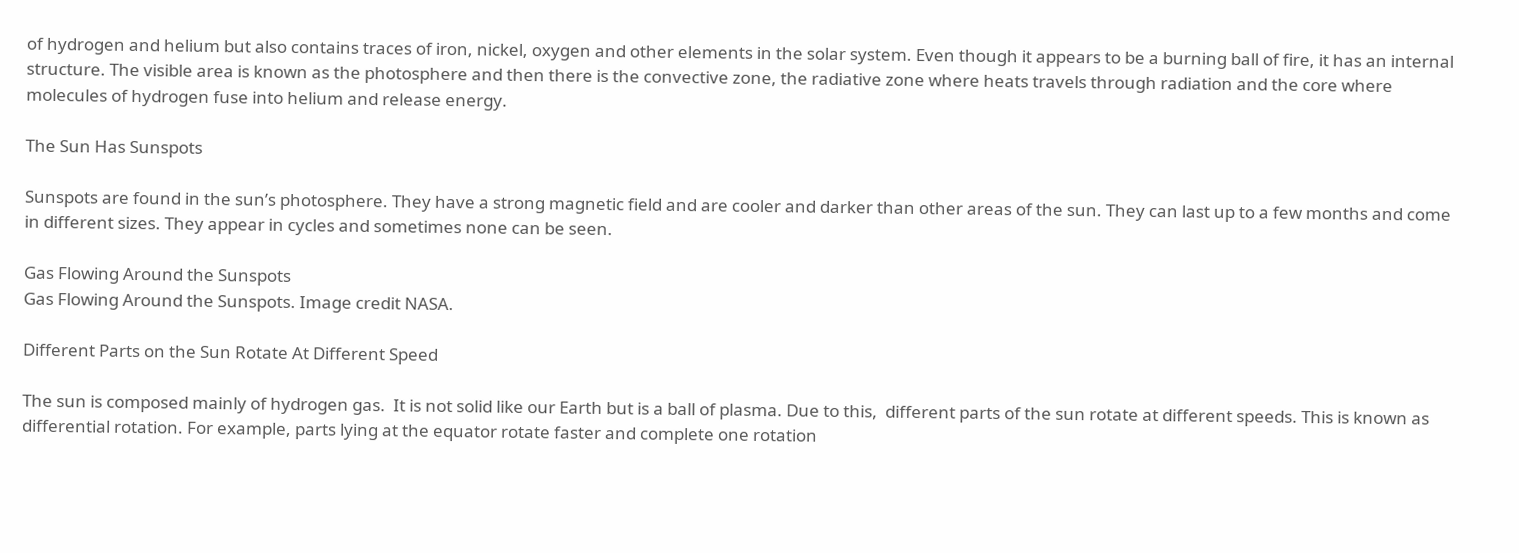of hydrogen and helium but also contains traces of iron, nickel, oxygen and other elements in the solar system. Even though it appears to be a burning ball of fire, it has an internal structure. The visible area is known as the photosphere and then there is the convective zone, the radiative zone where heats travels through radiation and the core where molecules of hydrogen fuse into helium and release energy.

The Sun Has Sunspots

Sunspots are found in the sun’s photosphere. They have a strong magnetic field and are cooler and darker than other areas of the sun. They can last up to a few months and come in different sizes. They appear in cycles and sometimes none can be seen.

Gas Flowing Around the Sunspots
Gas Flowing Around the Sunspots. Image credit NASA.

Different Parts on the Sun Rotate At Different Speed

The sun is composed mainly of hydrogen gas.  It is not solid like our Earth but is a ball of plasma. Due to this,  different parts of the sun rotate at different speeds. This is known as differential rotation. For example, parts lying at the equator rotate faster and complete one rotation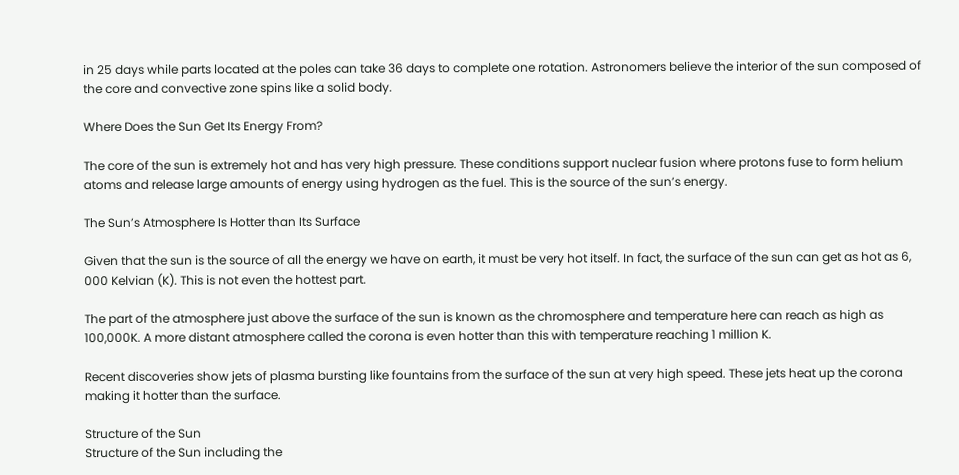in 25 days while parts located at the poles can take 36 days to complete one rotation. Astronomers believe the interior of the sun composed of the core and convective zone spins like a solid body.

Where Does the Sun Get Its Energy From?

The core of the sun is extremely hot and has very high pressure. These conditions support nuclear fusion where protons fuse to form helium atoms and release large amounts of energy using hydrogen as the fuel. This is the source of the sun’s energy.

The Sun’s Atmosphere Is Hotter than Its Surface

Given that the sun is the source of all the energy we have on earth, it must be very hot itself. In fact, the surface of the sun can get as hot as 6, 000 Kelvian (K). This is not even the hottest part.

The part of the atmosphere just above the surface of the sun is known as the chromosphere and temperature here can reach as high as 100,000K. A more distant atmosphere called the corona is even hotter than this with temperature reaching 1 million K.

Recent discoveries show jets of plasma bursting like fountains from the surface of the sun at very high speed. These jets heat up the corona making it hotter than the surface.

Structure of the Sun
Structure of the Sun including the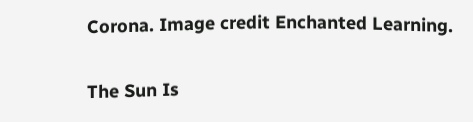Corona. Image credit Enchanted Learning.

The Sun Is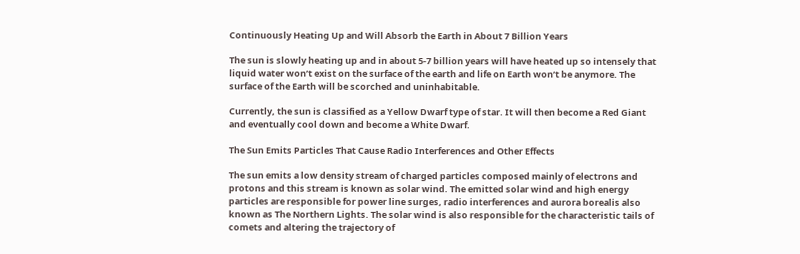Continuously Heating Up and Will Absorb the Earth in About 7 Billion Years

The sun is slowly heating up and in about 5-7 billion years will have heated up so intensely that liquid water won’t exist on the surface of the earth and life on Earth won’t be anymore. The surface of the Earth will be scorched and uninhabitable.

Currently, the sun is classified as a Yellow Dwarf type of star. It will then become a Red Giant and eventually cool down and become a White Dwarf.

The Sun Emits Particles That Cause Radio Interferences and Other Effects

The sun emits a low density stream of charged particles composed mainly of electrons and protons and this stream is known as solar wind. The emitted solar wind and high energy particles are responsible for power line surges, radio interferences and aurora borealis also known as The Northern Lights. The solar wind is also responsible for the characteristic tails of comets and altering the trajectory of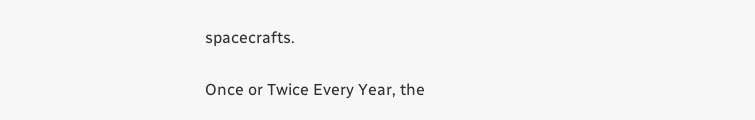spacecrafts.

Once or Twice Every Year, the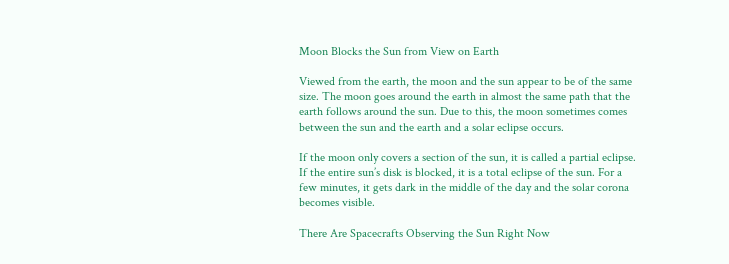Moon Blocks the Sun from View on Earth

Viewed from the earth, the moon and the sun appear to be of the same size. The moon goes around the earth in almost the same path that the earth follows around the sun. Due to this, the moon sometimes comes between the sun and the earth and a solar eclipse occurs.

If the moon only covers a section of the sun, it is called a partial eclipse. If the entire sun’s disk is blocked, it is a total eclipse of the sun. For a few minutes, it gets dark in the middle of the day and the solar corona becomes visible.

There Are Spacecrafts Observing the Sun Right Now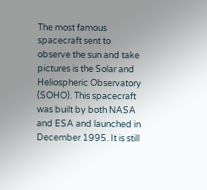The most famous spacecraft sent to observe the sun and take pictures is the Solar and Heliospheric Observatory (SOHO). This spacecraft was built by both NASA and ESA and launched in December 1995. It is still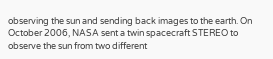observing the sun and sending back images to the earth. On October 2006, NASA sent a twin spacecraft STEREO to observe the sun from two different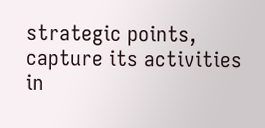strategic points, capture its activities in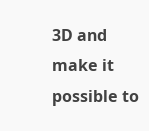3D and make it possible to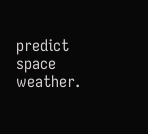predict space weather.